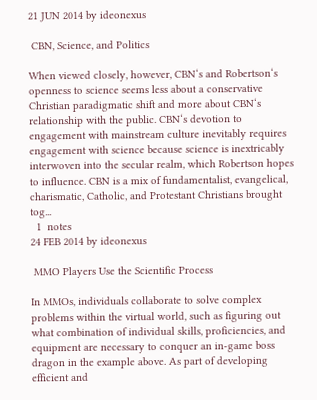21 JUN 2014 by ideonexus

 CBN, Science, and Politics

When viewed closely, however, CBN‘s and Robertson‘s openness to science seems less about a conservative Christian paradigmatic shift and more about CBN‘s relationship with the public. CBN‘s devotion to engagement with mainstream culture inevitably requires engagement with science because science is inextricably interwoven into the secular realm, which Robertson hopes to influence. CBN is a mix of fundamentalist, evangelical, charismatic, Catholic, and Protestant Christians brought tog...
  1  notes
24 FEB 2014 by ideonexus

 MMO Players Use the Scientific Process

In MMOs, individuals collaborate to solve complex problems within the virtual world, such as figuring out what combination of individual skills, proficiencies, and equipment are necessary to conquer an in-game boss dragon in the example above. As part of developing efficient and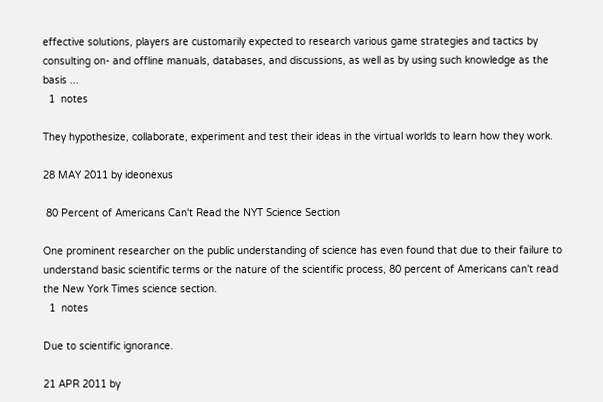effective solutions, players are customarily expected to research various game strategies and tactics by consulting on- and offline manuals, databases, and discussions, as well as by using such knowledge as the basis ...
  1  notes

They hypothesize, collaborate, experiment and test their ideas in the virtual worlds to learn how they work.

28 MAY 2011 by ideonexus

 80 Percent of Americans Can't Read the NYT Science Section

One prominent researcher on the public understanding of science has even found that due to their failure to understand basic scientific terms or the nature of the scientific process, 80 percent of Americans can't read the New York Times science section.
  1  notes

Due to scientific ignorance.

21 APR 2011 by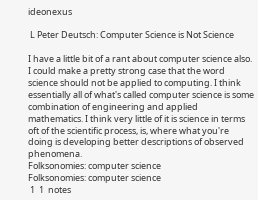ideonexus

 L Peter Deutsch: Computer Science is Not Science

I have a little bit of a rant about computer science also. I could make a pretty strong case that the word science should not be applied to computing. I think essentially all of what's called computer science is some combination of engineering and applied mathematics. I think very little of it is science in terms oft of the scientific process, is, where what you're doing is developing better descriptions of observed phenomena.
Folksonomies: computer science
Folksonomies: computer science
 1  1  notes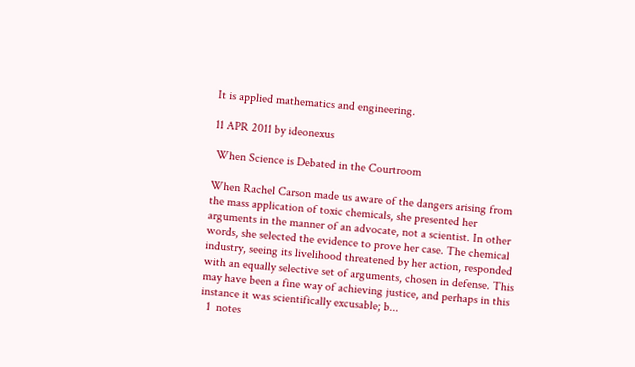It is applied mathematics and engineering.

11 APR 2011 by ideonexus

 When Science is Debated in the Courtroom

When Rachel Carson made us aware of the dangers arising from the mass application of toxic chemicals, she presented her arguments in the manner of an advocate, not a scientist. In other words, she selected the evidence to prove her case. The chemical industry, seeing its livelihood threatened by her action, responded with an equally selective set of arguments, chosen in defense. This may have been a fine way of achieving justice, and perhaps in this instance it was scientifically excusable; b...
  1  notes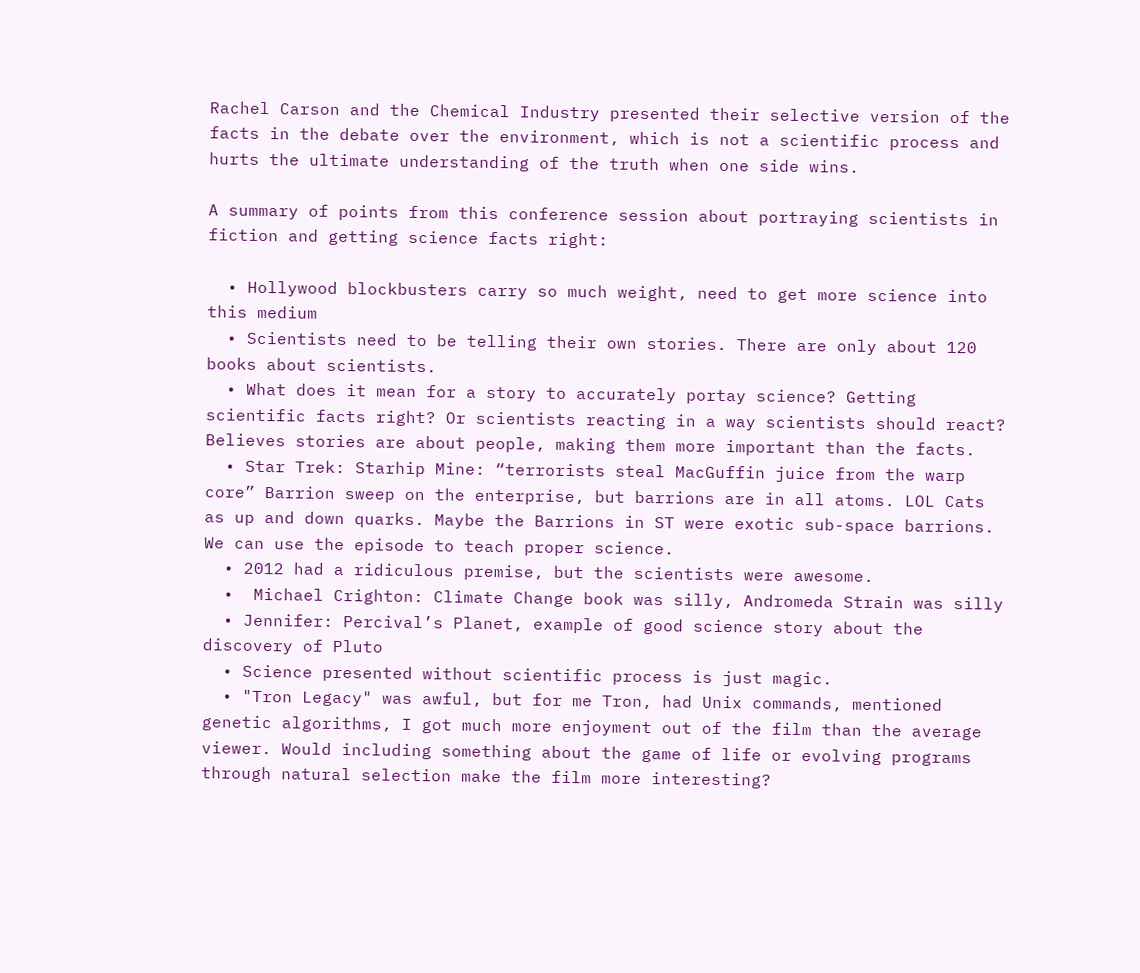Rachel Carson and the Chemical Industry presented their selective version of the facts in the debate over the environment, which is not a scientific process and hurts the ultimate understanding of the truth when one side wins.

A summary of points from this conference session about portraying scientists in fiction and getting science facts right:

  • Hollywood blockbusters carry so much weight, need to get more science into this medium
  • Scientists need to be telling their own stories. There are only about 120 books about scientists.
  • What does it mean for a story to accurately portay science? Getting scientific facts right? Or scientists reacting in a way scientists should react? Believes stories are about people, making them more important than the facts.
  • Star Trek: Starhip Mine: “terrorists steal MacGuffin juice from the warp core” Barrion sweep on the enterprise, but barrions are in all atoms. LOL Cats as up and down quarks. Maybe the Barrions in ST were exotic sub-space barrions. We can use the episode to teach proper science.
  • 2012 had a ridiculous premise, but the scientists were awesome.
  •  Michael Crighton: Climate Change book was silly, Andromeda Strain was silly
  • Jennifer: Percival’s Planet, example of good science story about the discovery of Pluto
  • Science presented without scientific process is just magic.
  • "Tron Legacy" was awful, but for me Tron, had Unix commands, mentioned genetic algorithms, I got much more enjoyment out of the film than the average viewer. Would including something about the game of life or evolving programs through natural selection make the film more interesting?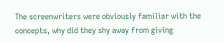The screenwriters were obviously familiar with the concepts, why did they shy away from giving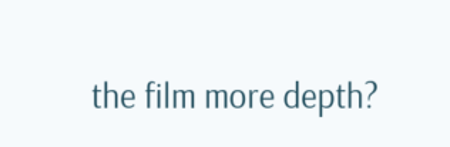the film more depth?